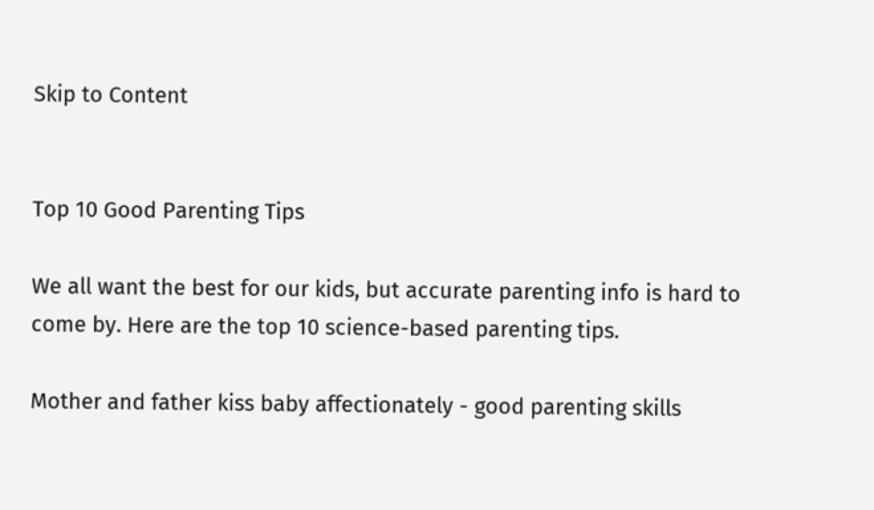Skip to Content


Top 10 Good Parenting Tips

We all want the best for our kids, but accurate parenting info is hard to come by. Here are the top 10 science-based parenting tips.

Mother and father kiss baby affectionately - good parenting skills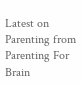Latest on Parenting from Parenting For Brain